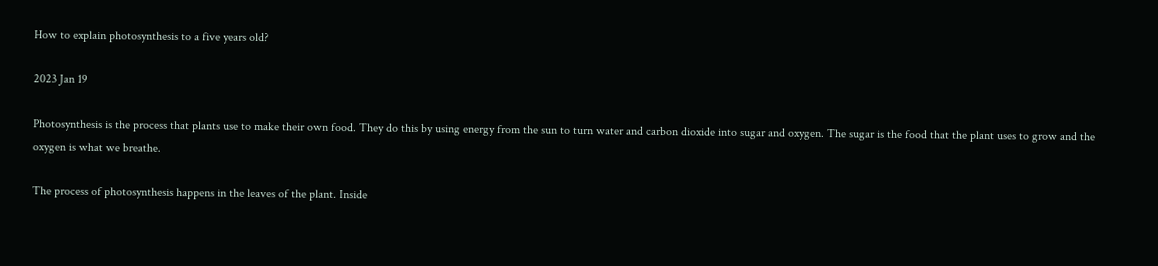How to explain photosynthesis to a five years old?

2023 Jan 19

Photosynthesis is the process that plants use to make their own food. They do this by using energy from the sun to turn water and carbon dioxide into sugar and oxygen. The sugar is the food that the plant uses to grow and the oxygen is what we breathe.

The process of photosynthesis happens in the leaves of the plant. Inside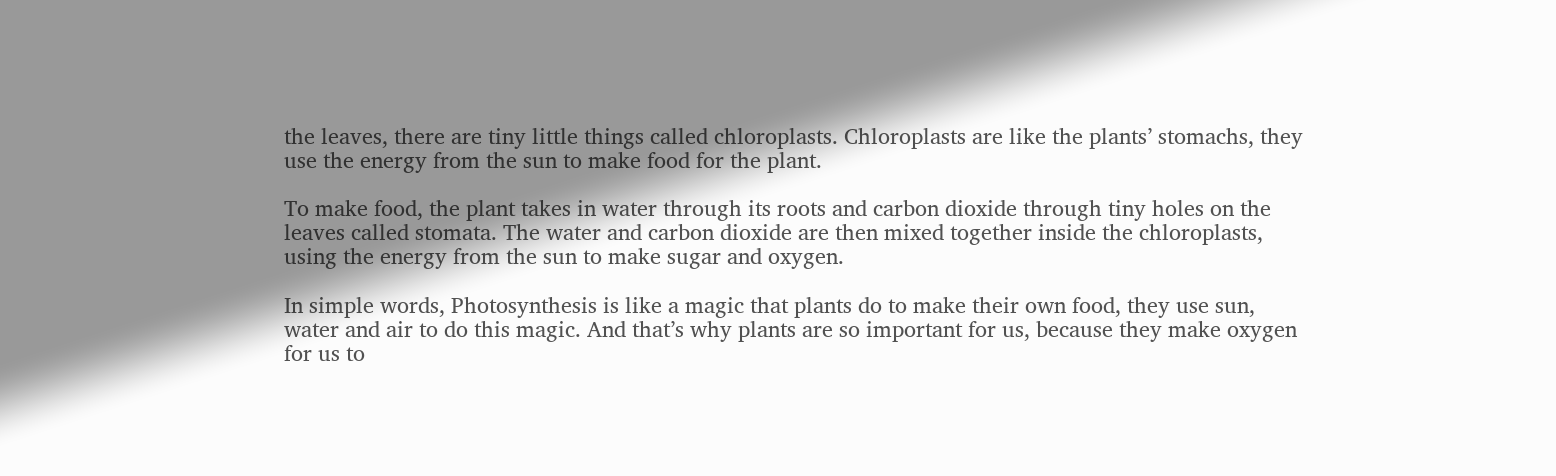the leaves, there are tiny little things called chloroplasts. Chloroplasts are like the plants’ stomachs, they use the energy from the sun to make food for the plant.

To make food, the plant takes in water through its roots and carbon dioxide through tiny holes on the leaves called stomata. The water and carbon dioxide are then mixed together inside the chloroplasts, using the energy from the sun to make sugar and oxygen.

In simple words, Photosynthesis is like a magic that plants do to make their own food, they use sun, water and air to do this magic. And that’s why plants are so important for us, because they make oxygen for us to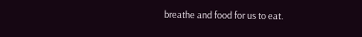breathe and food for us to eat.